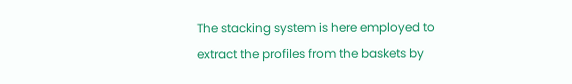The stacking system is here employed to extract the profiles from the baskets by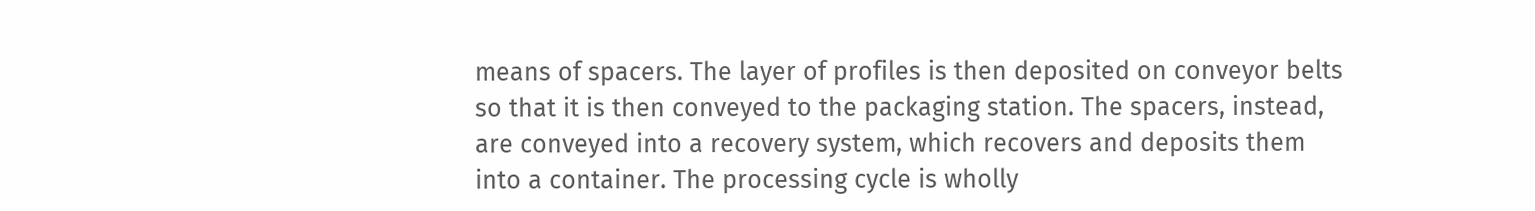means of spacers. The layer of profiles is then deposited on conveyor belts so that it is then conveyed to the packaging station. The spacers, instead, are conveyed into a recovery system, which recovers and deposits them into a container. The processing cycle is wholly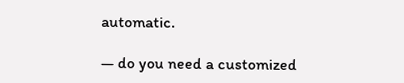automatic.

— do you need a customized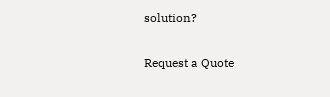solution?

Request a Quote